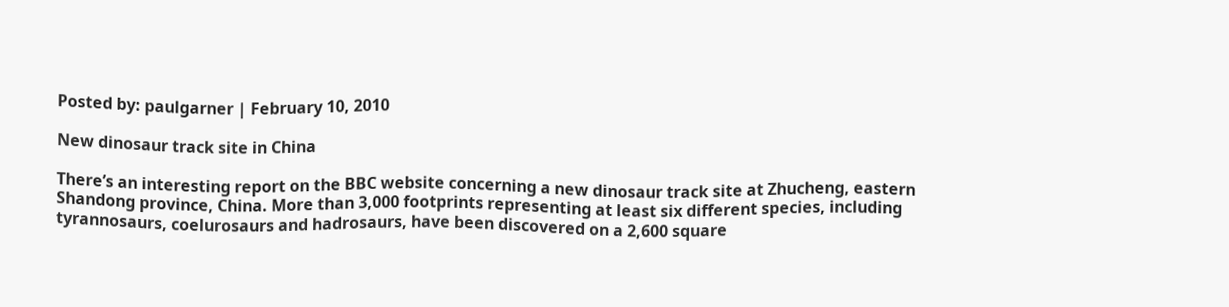Posted by: paulgarner | February 10, 2010

New dinosaur track site in China

There’s an interesting report on the BBC website concerning a new dinosaur track site at Zhucheng, eastern Shandong province, China. More than 3,000 footprints representing at least six different species, including tyrannosaurs, coelurosaurs and hadrosaurs, have been discovered on a 2,600 square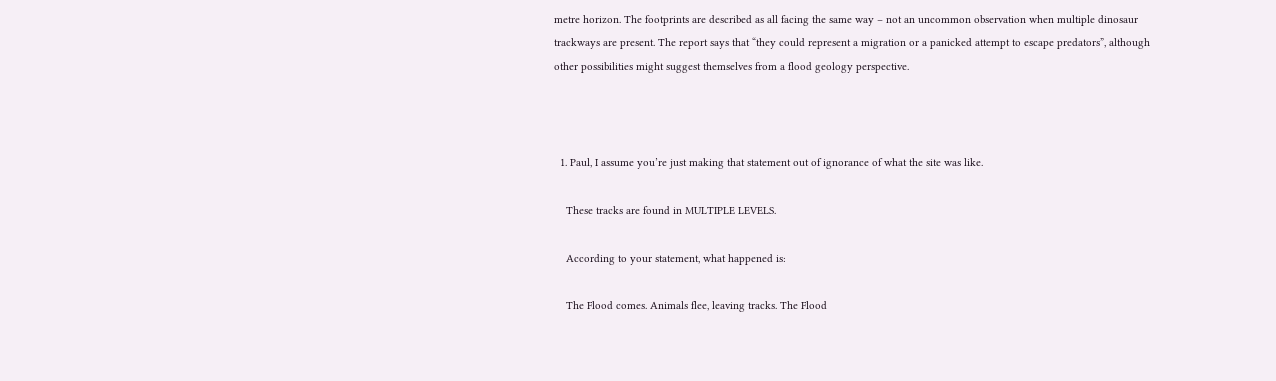metre horizon. The footprints are described as all facing the same way – not an uncommon observation when multiple dinosaur trackways are present. The report says that “they could represent a migration or a panicked attempt to escape predators”, although other possibilities might suggest themselves from a flood geology perspective.



  1. Paul, I assume you’re just making that statement out of ignorance of what the site was like.

    These tracks are found in MULTIPLE LEVELS.

    According to your statement, what happened is:

    The Flood comes. Animals flee, leaving tracks. The Flood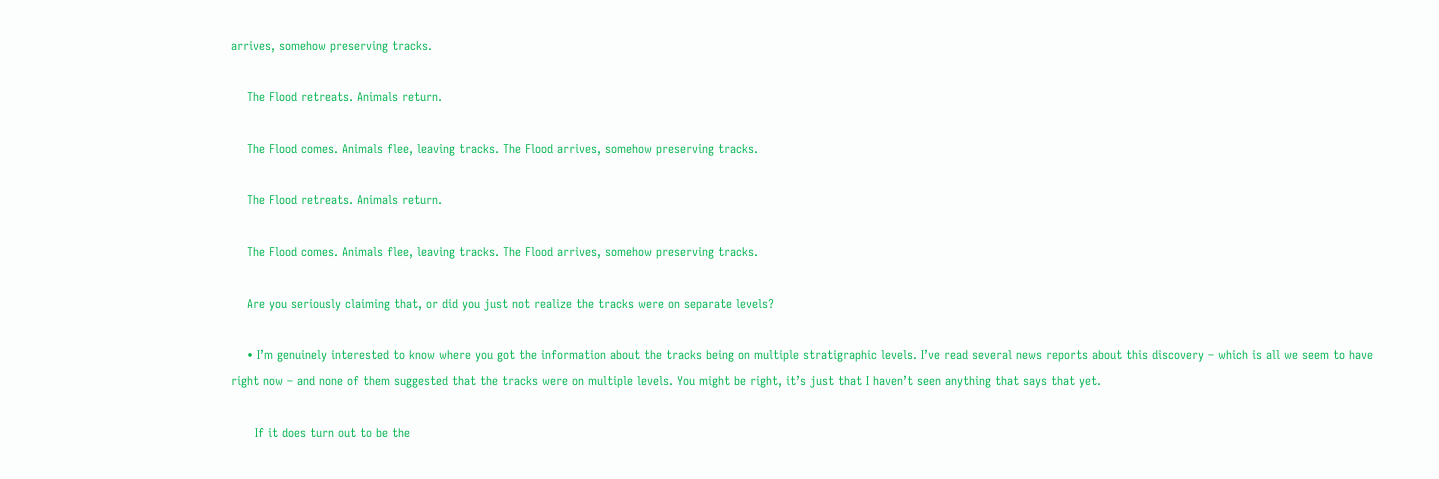arrives, somehow preserving tracks.

    The Flood retreats. Animals return.

    The Flood comes. Animals flee, leaving tracks. The Flood arrives, somehow preserving tracks.

    The Flood retreats. Animals return.

    The Flood comes. Animals flee, leaving tracks. The Flood arrives, somehow preserving tracks.

    Are you seriously claiming that, or did you just not realize the tracks were on separate levels?

    • I’m genuinely interested to know where you got the information about the tracks being on multiple stratigraphic levels. I’ve read several news reports about this discovery – which is all we seem to have right now – and none of them suggested that the tracks were on multiple levels. You might be right, it’s just that I haven’t seen anything that says that yet.

      If it does turn out to be the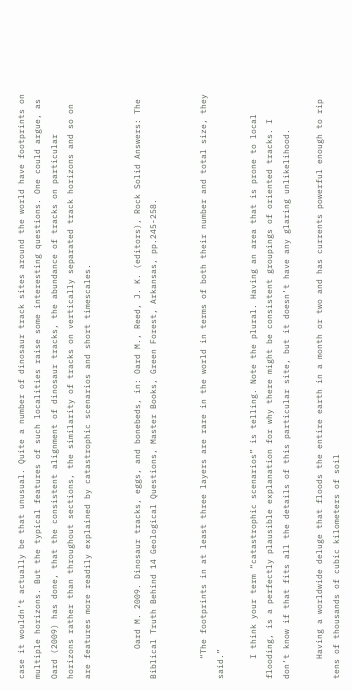case it wouldn’t actually be that unusual. Quite a number of dinosaur track sites around the world have footprints on multiple horizons. But the typical features of such localities raise some interesting questions. One could argue, as Oard (2009) has done, that the consistent alignment of dinosaur tracks, the abundance of tracks on particular horizons rather than throughout sections, the similarity of tracks on vertically separated track horizons and so on are features more readily explained by catastrophic scenarios and short timescales.


      Oard M. 2009. Dinosaur tracks, eggs, and bonebeds, in: Oard M., Reed, J. K. (editors), Rock Solid Answers: The Biblical Truth Behind 14 Geological Questions, Master Books, Green Forest, Arkansas, pp.245-258.


    “The footprints in at least three layers are rare in the world in terms of both their number and total size, they said.”

    I think your term “catastrophic scenarios” is telling. Note the plural. Having an area that is prone to local flooding, is a perfectly plausible explanation for why there might be consistent groupings of oriented tracks. I don’t know if that fits all the details of this particular site, but it doesn’t have any glaring unlikelihood.

    Having a worldwide deluge that floods the entire earth in a month or two and has currents powerful enough to rip tens of thousands of cubic kilometers of soil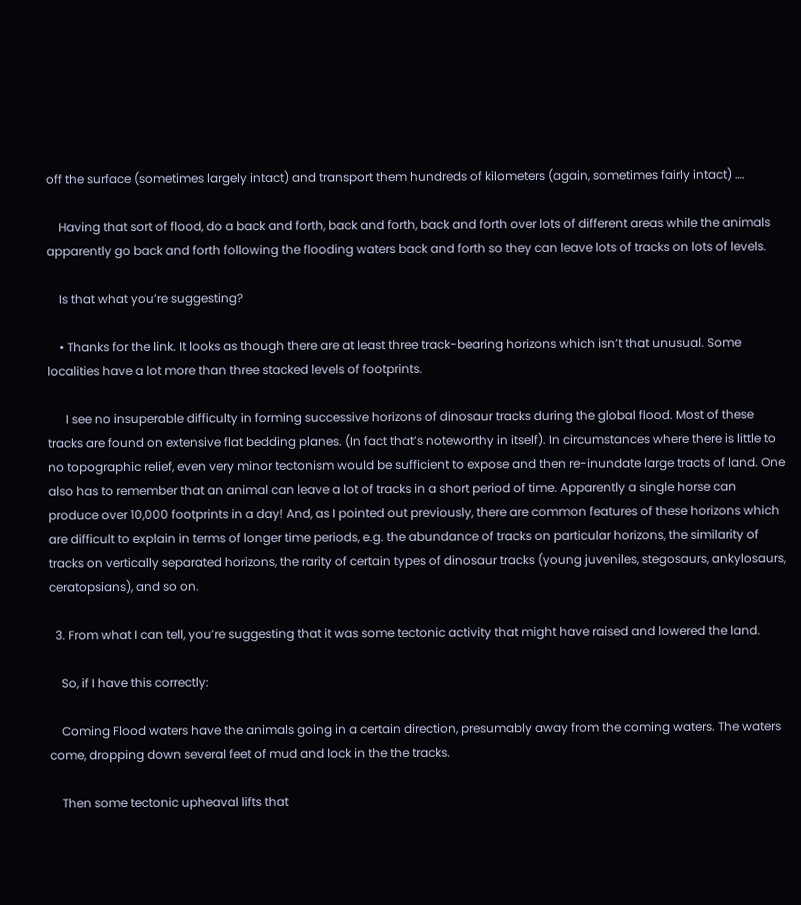off the surface (sometimes largely intact) and transport them hundreds of kilometers (again, sometimes fairly intact) ….

    Having that sort of flood, do a back and forth, back and forth, back and forth over lots of different areas while the animals apparently go back and forth following the flooding waters back and forth so they can leave lots of tracks on lots of levels.

    Is that what you’re suggesting?

    • Thanks for the link. It looks as though there are at least three track-bearing horizons which isn’t that unusual. Some localities have a lot more than three stacked levels of footprints.

      I see no insuperable difficulty in forming successive horizons of dinosaur tracks during the global flood. Most of these tracks are found on extensive flat bedding planes. (In fact that’s noteworthy in itself). In circumstances where there is little to no topographic relief, even very minor tectonism would be sufficient to expose and then re-inundate large tracts of land. One also has to remember that an animal can leave a lot of tracks in a short period of time. Apparently a single horse can produce over 10,000 footprints in a day! And, as I pointed out previously, there are common features of these horizons which are difficult to explain in terms of longer time periods, e.g. the abundance of tracks on particular horizons, the similarity of tracks on vertically separated horizons, the rarity of certain types of dinosaur tracks (young juveniles, stegosaurs, ankylosaurs, ceratopsians), and so on.

  3. From what I can tell, you’re suggesting that it was some tectonic activity that might have raised and lowered the land.

    So, if I have this correctly:

    Coming Flood waters have the animals going in a certain direction, presumably away from the coming waters. The waters come, dropping down several feet of mud and lock in the the tracks.

    Then some tectonic upheaval lifts that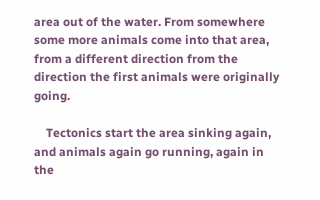area out of the water. From somewhere some more animals come into that area, from a different direction from the direction the first animals were originally going.

    Tectonics start the area sinking again, and animals again go running, again in the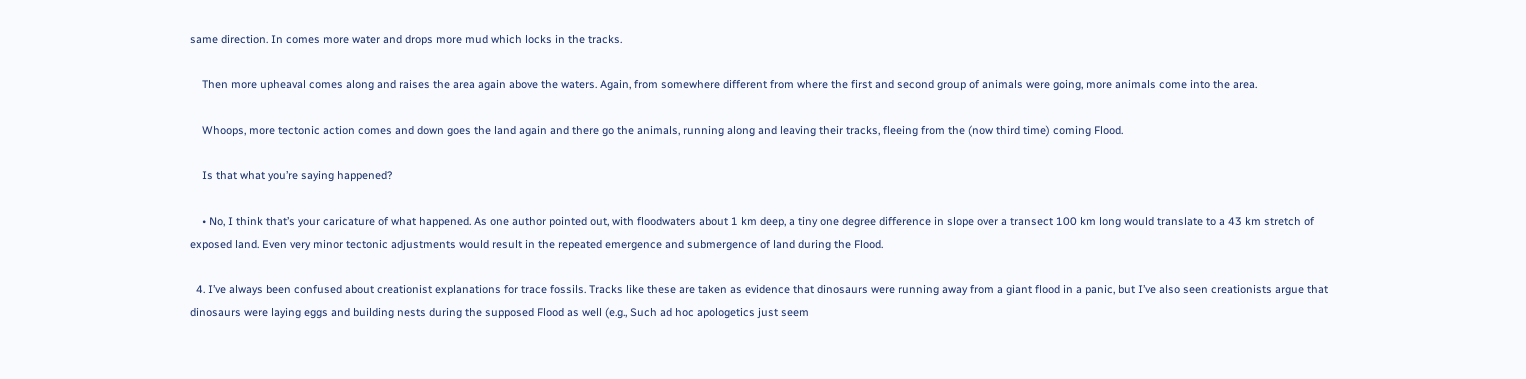same direction. In comes more water and drops more mud which locks in the tracks.

    Then more upheaval comes along and raises the area again above the waters. Again, from somewhere different from where the first and second group of animals were going, more animals come into the area.

    Whoops, more tectonic action comes and down goes the land again and there go the animals, running along and leaving their tracks, fleeing from the (now third time) coming Flood.

    Is that what you’re saying happened?

    • No, I think that’s your caricature of what happened. As one author pointed out, with floodwaters about 1 km deep, a tiny one degree difference in slope over a transect 100 km long would translate to a 43 km stretch of exposed land. Even very minor tectonic adjustments would result in the repeated emergence and submergence of land during the Flood.

  4. I’ve always been confused about creationist explanations for trace fossils. Tracks like these are taken as evidence that dinosaurs were running away from a giant flood in a panic, but I’ve also seen creationists argue that dinosaurs were laying eggs and building nests during the supposed Flood as well (e.g., Such ad hoc apologetics just seem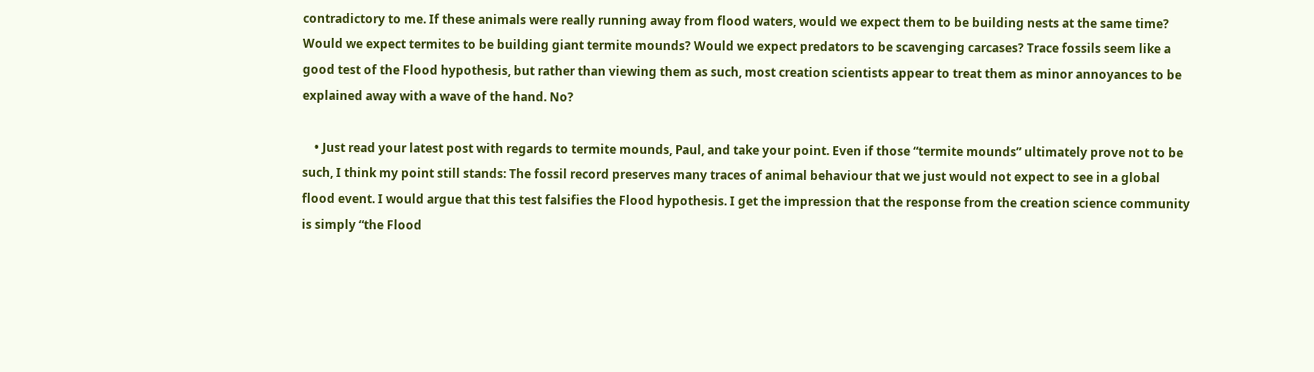contradictory to me. If these animals were really running away from flood waters, would we expect them to be building nests at the same time? Would we expect termites to be building giant termite mounds? Would we expect predators to be scavenging carcases? Trace fossils seem like a good test of the Flood hypothesis, but rather than viewing them as such, most creation scientists appear to treat them as minor annoyances to be explained away with a wave of the hand. No?

    • Just read your latest post with regards to termite mounds, Paul, and take your point. Even if those “termite mounds” ultimately prove not to be such, I think my point still stands: The fossil record preserves many traces of animal behaviour that we just would not expect to see in a global flood event. I would argue that this test falsifies the Flood hypothesis. I get the impression that the response from the creation science community is simply “the Flood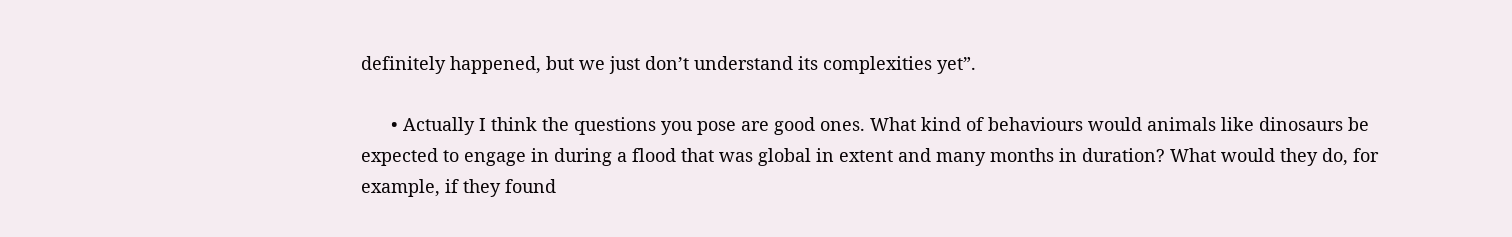definitely happened, but we just don’t understand its complexities yet”.

      • Actually I think the questions you pose are good ones. What kind of behaviours would animals like dinosaurs be expected to engage in during a flood that was global in extent and many months in duration? What would they do, for example, if they found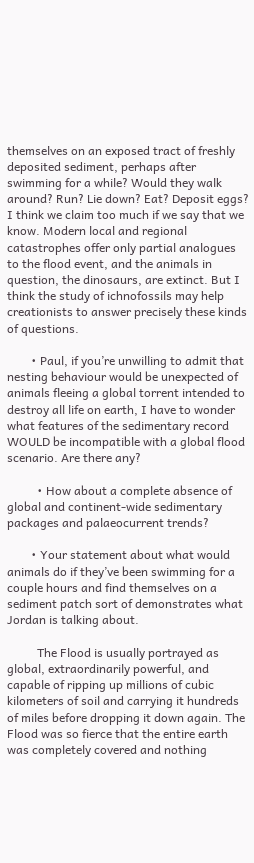themselves on an exposed tract of freshly deposited sediment, perhaps after swimming for a while? Would they walk around? Run? Lie down? Eat? Deposit eggs? I think we claim too much if we say that we know. Modern local and regional catastrophes offer only partial analogues to the flood event, and the animals in question, the dinosaurs, are extinct. But I think the study of ichnofossils may help creationists to answer precisely these kinds of questions.

        • Paul, if you’re unwilling to admit that nesting behaviour would be unexpected of animals fleeing a global torrent intended to destroy all life on earth, I have to wonder what features of the sedimentary record WOULD be incompatible with a global flood scenario. Are there any?

          • How about a complete absence of global and continent-wide sedimentary packages and palaeocurrent trends?

        • Your statement about what would animals do if they’ve been swimming for a couple hours and find themselves on a sediment patch sort of demonstrates what Jordan is talking about.

          The Flood is usually portrayed as global, extraordinarily powerful, and capable of ripping up millions of cubic kilometers of soil and carrying it hundreds of miles before dropping it down again. The Flood was so fierce that the entire earth was completely covered and nothing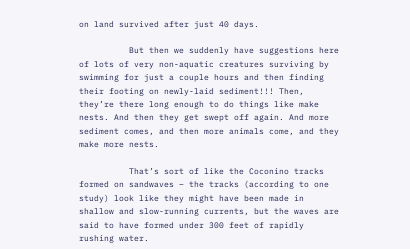on land survived after just 40 days.

          But then we suddenly have suggestions here of lots of very non-aquatic creatures surviving by swimming for just a couple hours and then finding their footing on newly-laid sediment!!! Then, they’re there long enough to do things like make nests. And then they get swept off again. And more sediment comes, and then more animals come, and they make more nests.

          That’s sort of like the Coconino tracks formed on sandwaves – the tracks (according to one study) look like they might have been made in shallow and slow-running currents, but the waves are said to have formed under 300 feet of rapidly rushing water.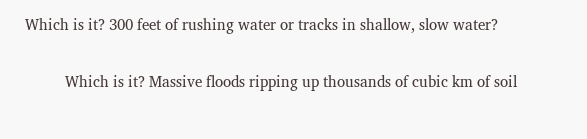Which is it? 300 feet of rushing water or tracks in shallow, slow water?

          Which is it? Massive floods ripping up thousands of cubic km of soil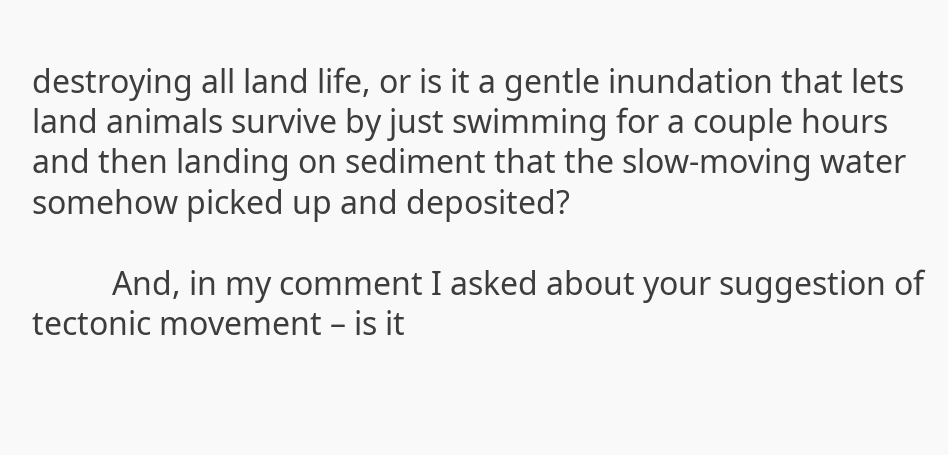destroying all land life, or is it a gentle inundation that lets land animals survive by just swimming for a couple hours and then landing on sediment that the slow-moving water somehow picked up and deposited?

          And, in my comment I asked about your suggestion of tectonic movement – is it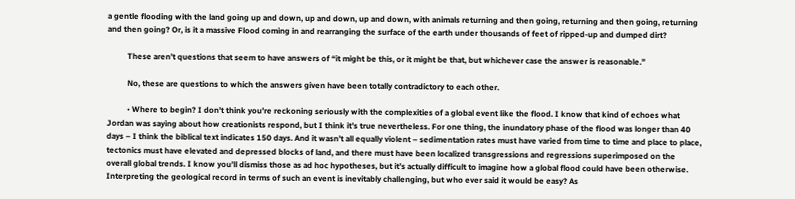a gentle flooding with the land going up and down, up and down, up and down, with animals returning and then going, returning and then going, returning and then going? Or, is it a massive Flood coming in and rearranging the surface of the earth under thousands of feet of ripped-up and dumped dirt?

          These aren’t questions that seem to have answers of “it might be this, or it might be that, but whichever case the answer is reasonable.”

          No, these are questions to which the answers given have been totally contradictory to each other.

          • Where to begin? I don’t think you’re reckoning seriously with the complexities of a global event like the flood. I know that kind of echoes what Jordan was saying about how creationists respond, but I think it’s true nevertheless. For one thing, the inundatory phase of the flood was longer than 40 days – I think the biblical text indicates 150 days. And it wasn’t all equally violent – sedimentation rates must have varied from time to time and place to place, tectonics must have elevated and depressed blocks of land, and there must have been localized transgressions and regressions superimposed on the overall global trends. I know you’ll dismiss those as ad hoc hypotheses, but it’s actually difficult to imagine how a global flood could have been otherwise. Interpreting the geological record in terms of such an event is inevitably challenging, but who ever said it would be easy? As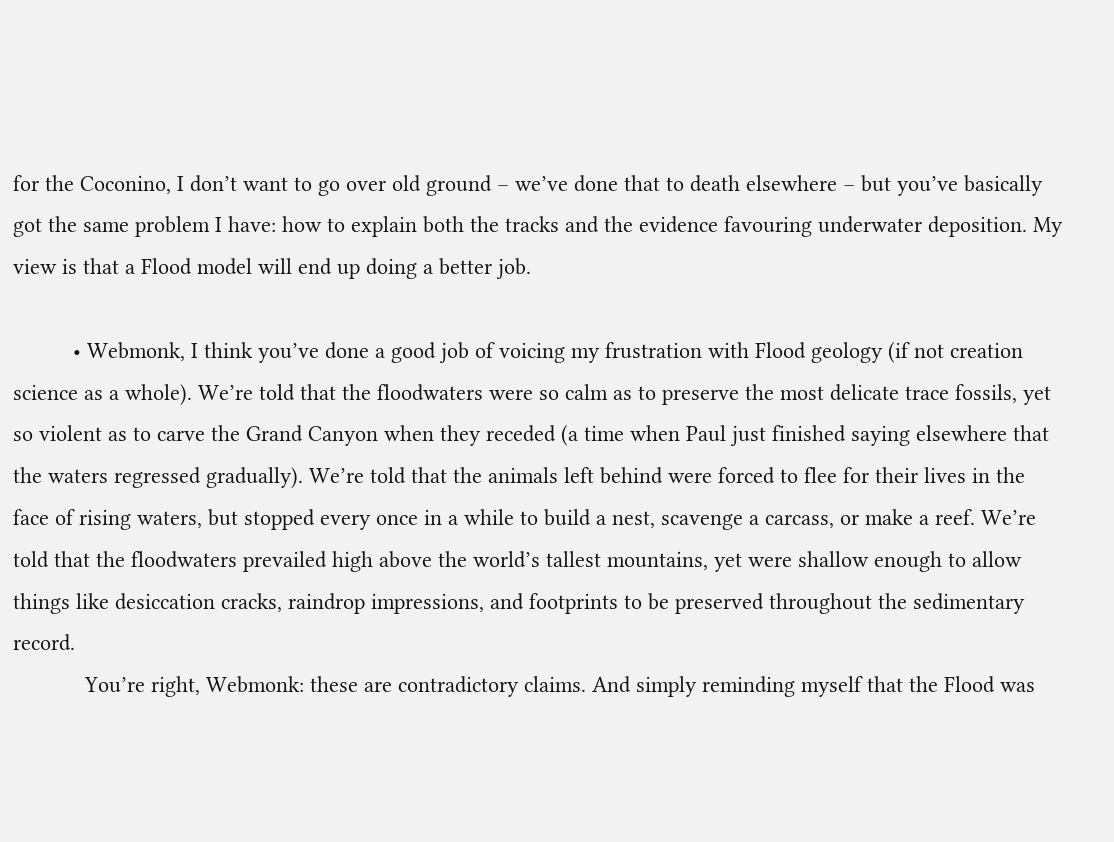for the Coconino, I don’t want to go over old ground – we’ve done that to death elsewhere – but you’ve basically got the same problem I have: how to explain both the tracks and the evidence favouring underwater deposition. My view is that a Flood model will end up doing a better job.

          • Webmonk, I think you’ve done a good job of voicing my frustration with Flood geology (if not creation science as a whole). We’re told that the floodwaters were so calm as to preserve the most delicate trace fossils, yet so violent as to carve the Grand Canyon when they receded (a time when Paul just finished saying elsewhere that the waters regressed gradually). We’re told that the animals left behind were forced to flee for their lives in the face of rising waters, but stopped every once in a while to build a nest, scavenge a carcass, or make a reef. We’re told that the floodwaters prevailed high above the world’s tallest mountains, yet were shallow enough to allow things like desiccation cracks, raindrop impressions, and footprints to be preserved throughout the sedimentary record.
            You’re right, Webmonk: these are contradictory claims. And simply reminding myself that the Flood was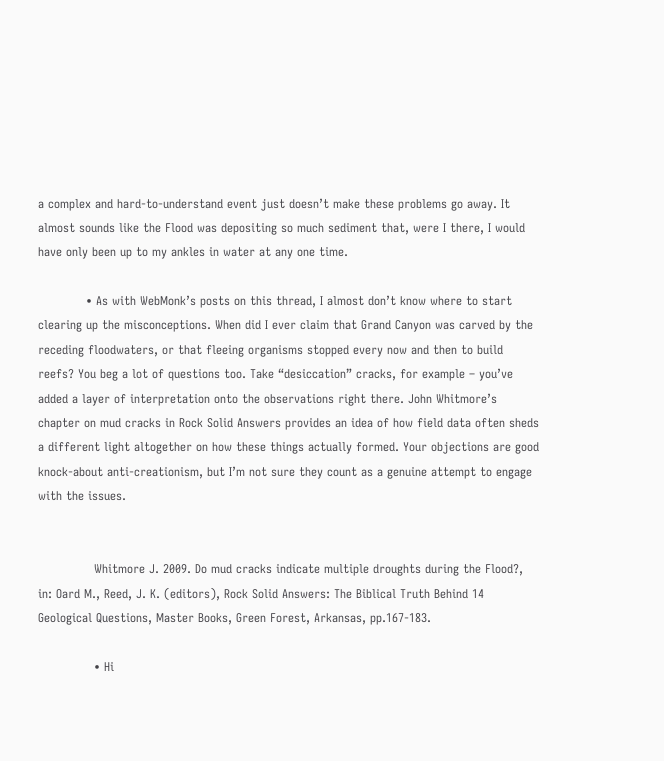a complex and hard-to-understand event just doesn’t make these problems go away. It almost sounds like the Flood was depositing so much sediment that, were I there, I would have only been up to my ankles in water at any one time.

            • As with WebMonk’s posts on this thread, I almost don’t know where to start clearing up the misconceptions. When did I ever claim that Grand Canyon was carved by the receding floodwaters, or that fleeing organisms stopped every now and then to build reefs? You beg a lot of questions too. Take “desiccation” cracks, for example – you’ve added a layer of interpretation onto the observations right there. John Whitmore’s chapter on mud cracks in Rock Solid Answers provides an idea of how field data often sheds a different light altogether on how these things actually formed. Your objections are good knock-about anti-creationism, but I’m not sure they count as a genuine attempt to engage with the issues.


              Whitmore J. 2009. Do mud cracks indicate multiple droughts during the Flood?, in: Oard M., Reed, J. K. (editors), Rock Solid Answers: The Biblical Truth Behind 14 Geological Questions, Master Books, Green Forest, Arkansas, pp.167-183.

              • Hi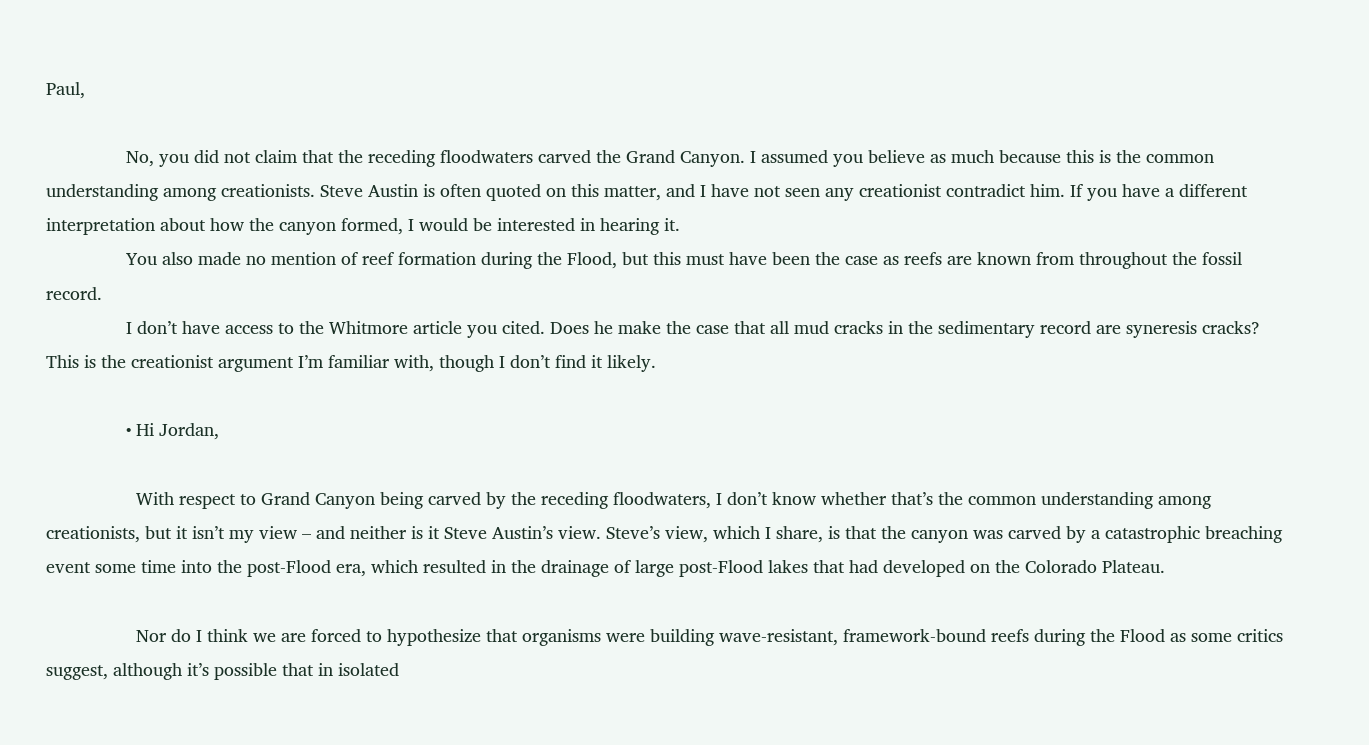Paul,

                No, you did not claim that the receding floodwaters carved the Grand Canyon. I assumed you believe as much because this is the common understanding among creationists. Steve Austin is often quoted on this matter, and I have not seen any creationist contradict him. If you have a different interpretation about how the canyon formed, I would be interested in hearing it.
                You also made no mention of reef formation during the Flood, but this must have been the case as reefs are known from throughout the fossil record.
                I don’t have access to the Whitmore article you cited. Does he make the case that all mud cracks in the sedimentary record are syneresis cracks? This is the creationist argument I’m familiar with, though I don’t find it likely.

                • Hi Jordan,

                  With respect to Grand Canyon being carved by the receding floodwaters, I don’t know whether that’s the common understanding among creationists, but it isn’t my view – and neither is it Steve Austin’s view. Steve’s view, which I share, is that the canyon was carved by a catastrophic breaching event some time into the post-Flood era, which resulted in the drainage of large post-Flood lakes that had developed on the Colorado Plateau.

                  Nor do I think we are forced to hypothesize that organisms were building wave-resistant, framework-bound reefs during the Flood as some critics suggest, although it’s possible that in isolated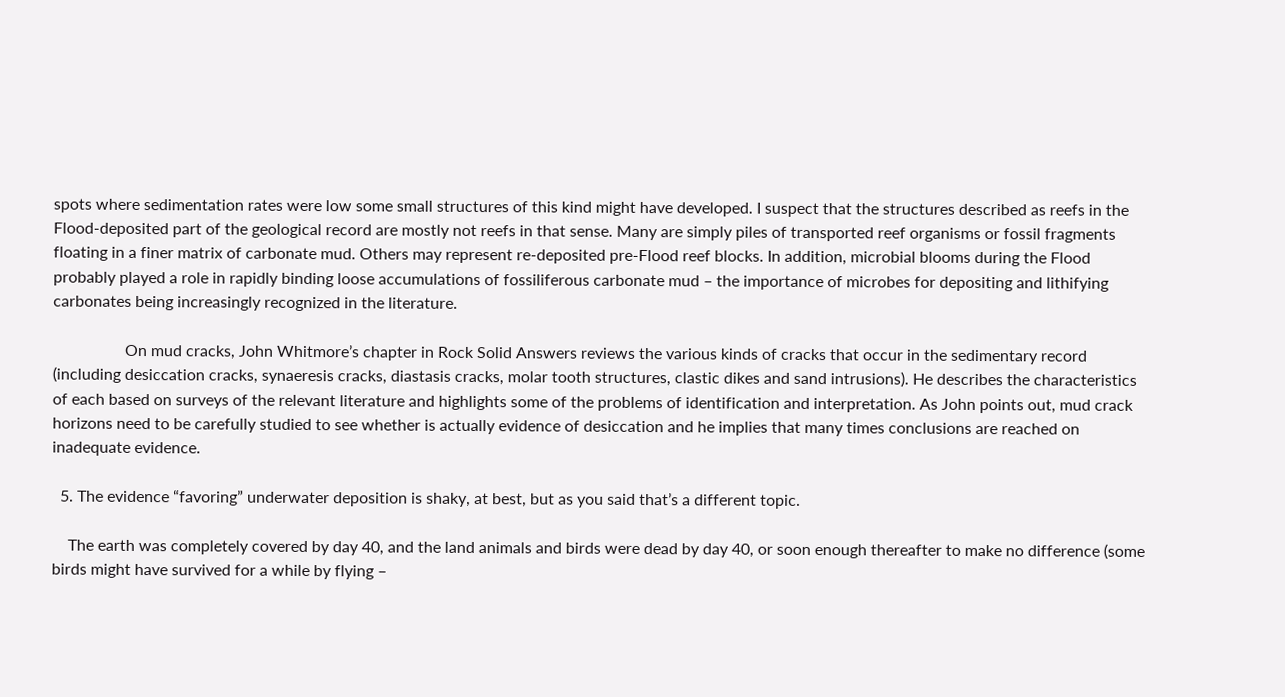spots where sedimentation rates were low some small structures of this kind might have developed. I suspect that the structures described as reefs in the Flood-deposited part of the geological record are mostly not reefs in that sense. Many are simply piles of transported reef organisms or fossil fragments floating in a finer matrix of carbonate mud. Others may represent re-deposited pre-Flood reef blocks. In addition, microbial blooms during the Flood probably played a role in rapidly binding loose accumulations of fossiliferous carbonate mud – the importance of microbes for depositing and lithifying carbonates being increasingly recognized in the literature.

                  On mud cracks, John Whitmore’s chapter in Rock Solid Answers reviews the various kinds of cracks that occur in the sedimentary record (including desiccation cracks, synaeresis cracks, diastasis cracks, molar tooth structures, clastic dikes and sand intrusions). He describes the characteristics of each based on surveys of the relevant literature and highlights some of the problems of identification and interpretation. As John points out, mud crack horizons need to be carefully studied to see whether is actually evidence of desiccation and he implies that many times conclusions are reached on inadequate evidence.

  5. The evidence “favoring” underwater deposition is shaky, at best, but as you said that’s a different topic.

    The earth was completely covered by day 40, and the land animals and birds were dead by day 40, or soon enough thereafter to make no difference (some birds might have survived for a while by flying –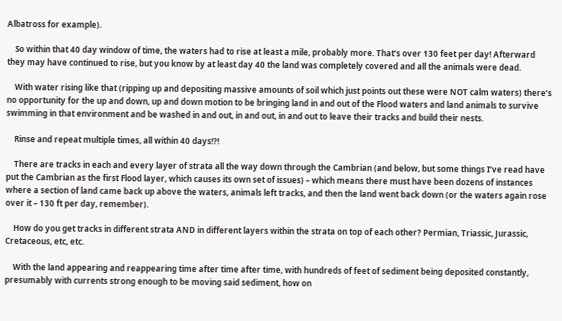Albatross for example).

    So within that 40 day window of time, the waters had to rise at least a mile, probably more. That’s over 130 feet per day! Afterward they may have continued to rise, but you know by at least day 40 the land was completely covered and all the animals were dead.

    With water rising like that (ripping up and depositing massive amounts of soil which just points out these were NOT calm waters) there’s no opportunity for the up and down, up and down motion to be bringing land in and out of the Flood waters and land animals to survive swimming in that environment and be washed in and out, in and out, in and out to leave their tracks and build their nests.

    Rinse and repeat multiple times, all within 40 days!?!

    There are tracks in each and every layer of strata all the way down through the Cambrian (and below, but some things I’ve read have put the Cambrian as the first Flood layer, which causes its own set of issues) – which means there must have been dozens of instances where a section of land came back up above the waters, animals left tracks, and then the land went back down (or the waters again rose over it – 130 ft per day, remember).

    How do you get tracks in different strata AND in different layers within the strata on top of each other? Permian, Triassic, Jurassic, Cretaceous, etc, etc.

    With the land appearing and reappearing time after time after time, with hundreds of feet of sediment being deposited constantly, presumably with currents strong enough to be moving said sediment, how on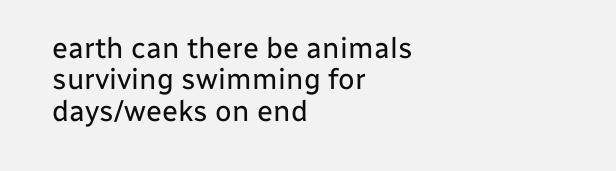earth can there be animals surviving swimming for days/weeks on end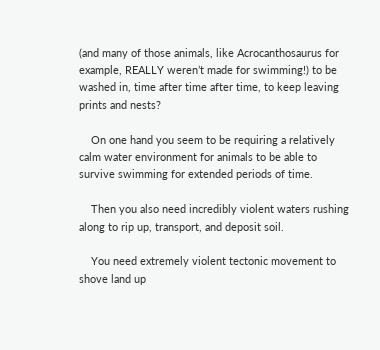(and many of those animals, like Acrocanthosaurus for example, REALLY weren’t made for swimming!) to be washed in, time after time after time, to keep leaving prints and nests?

    On one hand you seem to be requiring a relatively calm water environment for animals to be able to survive swimming for extended periods of time.

    Then you also need incredibly violent waters rushing along to rip up, transport, and deposit soil.

    You need extremely violent tectonic movement to shove land up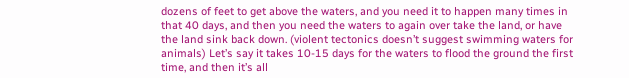dozens of feet to get above the waters, and you need it to happen many times in that 40 days, and then you need the waters to again over take the land, or have the land sink back down. (violent tectonics doesn’t suggest swimming waters for animals) Let’s say it takes 10-15 days for the waters to flood the ground the first time, and then it’s all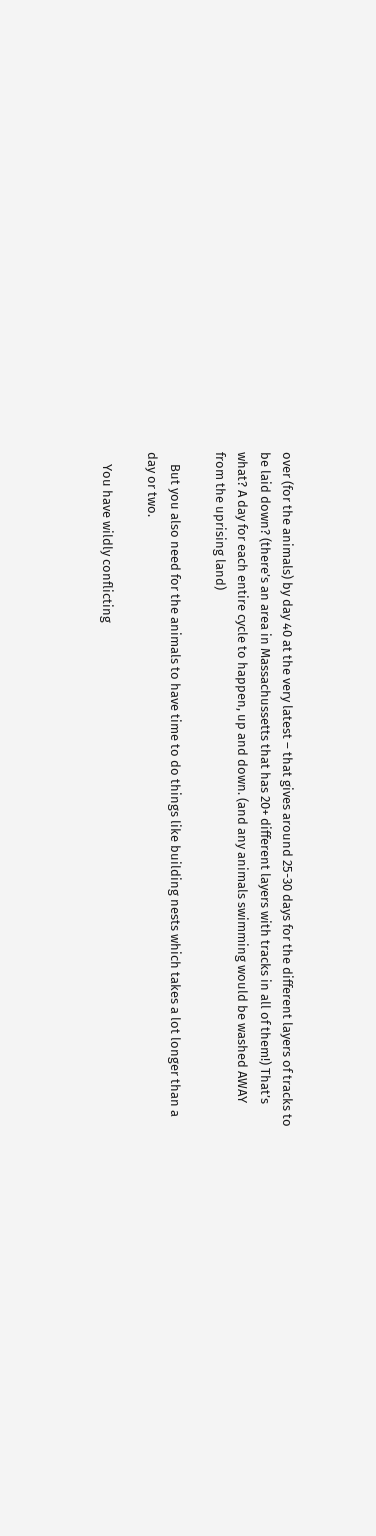over (for the animals) by day 40 at the very latest – that gives around 25-30 days for the different layers of tracks to be laid down? (there’s an area in Massachussetts that has 20+ different layers with tracks in all of them!) That’s what? A day for each entire cycle to happen, up and down. (and any animals swimming would be washed AWAY from the uprising land)

    But you also need for the animals to have time to do things like building nests which takes a lot longer than a day or two.

    You have wildly conflicting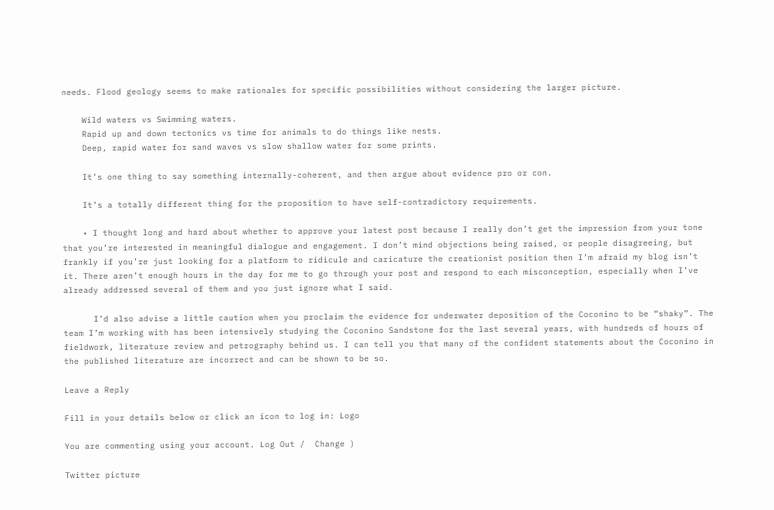needs. Flood geology seems to make rationales for specific possibilities without considering the larger picture.

    Wild waters vs Swimming waters.
    Rapid up and down tectonics vs time for animals to do things like nests.
    Deep, rapid water for sand waves vs slow shallow water for some prints.

    It’s one thing to say something internally-coherent, and then argue about evidence pro or con.

    It’s a totally different thing for the proposition to have self-contradictory requirements.

    • I thought long and hard about whether to approve your latest post because I really don’t get the impression from your tone that you’re interested in meaningful dialogue and engagement. I don’t mind objections being raised, or people disagreeing, but frankly if you’re just looking for a platform to ridicule and caricature the creationist position then I’m afraid my blog isn’t it. There aren’t enough hours in the day for me to go through your post and respond to each misconception, especially when I’ve already addressed several of them and you just ignore what I said.

      I’d also advise a little caution when you proclaim the evidence for underwater deposition of the Coconino to be “shaky”. The team I’m working with has been intensively studying the Coconino Sandstone for the last several years, with hundreds of hours of fieldwork, literature review and petrography behind us. I can tell you that many of the confident statements about the Coconino in the published literature are incorrect and can be shown to be so.

Leave a Reply

Fill in your details below or click an icon to log in: Logo

You are commenting using your account. Log Out /  Change )

Twitter picture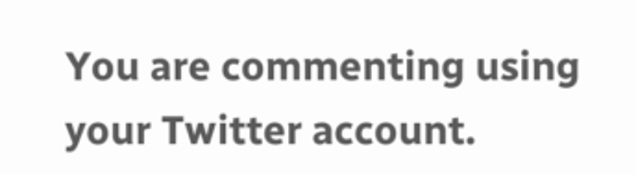You are commenting using your Twitter account.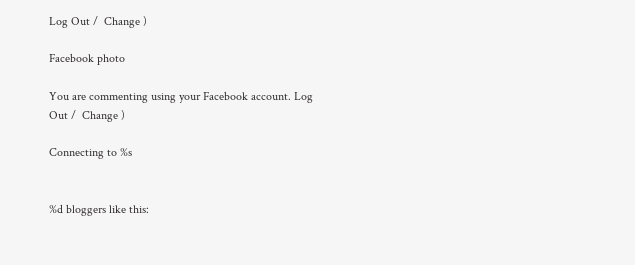Log Out /  Change )

Facebook photo

You are commenting using your Facebook account. Log Out /  Change )

Connecting to %s


%d bloggers like this: